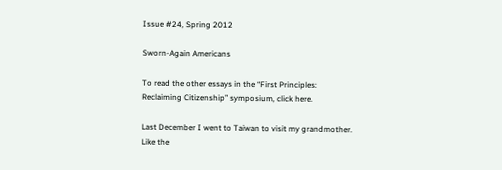Issue #24, Spring 2012

Sworn-Again Americans

To read the other essays in the “First Principles: Reclaiming Citizenship” symposium, click here.

Last December I went to Taiwan to visit my grandmother. Like the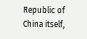Republic of China itself,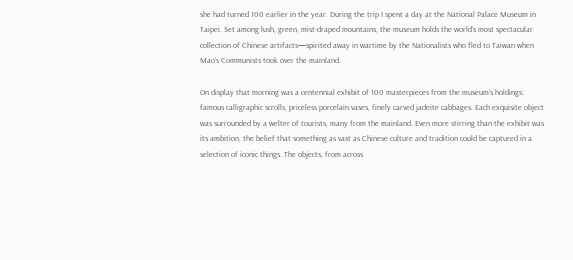she had turned 100 earlier in the year. During the trip I spent a day at the National Palace Museum in Taipei. Set among lush, green, mist-draped mountains, the museum holds the world’s most spectacular collection of Chinese artifacts—spirited away in wartime by the Nationalists who fled to Taiwan when Mao’s Communists took over the mainland.

On display that morning was a centennial exhibit of 100 masterpieces from the museum’s holdings: famous calligraphic scrolls, priceless porcelain vases, finely carved jadeite cabbages. Each exquisite object was surrounded by a welter of tourists, many from the mainland. Even more stirring than the exhibit was its ambition, the belief that something as vast as Chinese culture and tradition could be captured in a selection of iconic things. The objects, from across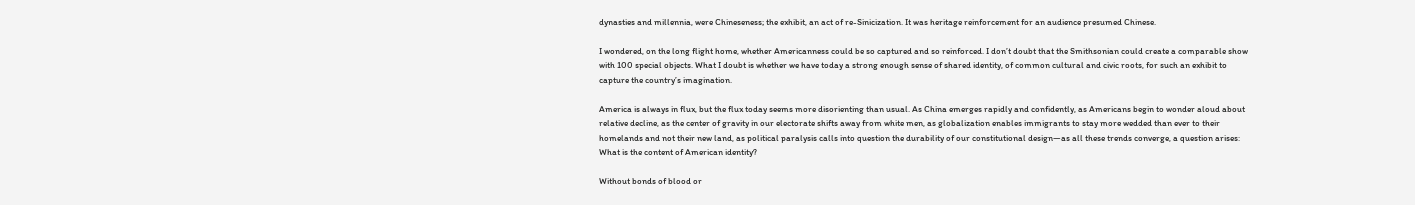dynasties and millennia, were Chineseness; the exhibit, an act of re-Sinicization. It was heritage reinforcement for an audience presumed Chinese.

I wondered, on the long flight home, whether Americanness could be so captured and so reinforced. I don’t doubt that the Smithsonian could create a comparable show with 100 special objects. What I doubt is whether we have today a strong enough sense of shared identity, of common cultural and civic roots, for such an exhibit to capture the country’s imagination.

America is always in flux, but the flux today seems more disorienting than usual. As China emerges rapidly and confidently, as Americans begin to wonder aloud about relative decline, as the center of gravity in our electorate shifts away from white men, as globalization enables immigrants to stay more wedded than ever to their homelands and not their new land, as political paralysis calls into question the durability of our constitutional design—as all these trends converge, a question arises: What is the content of American identity?

Without bonds of blood or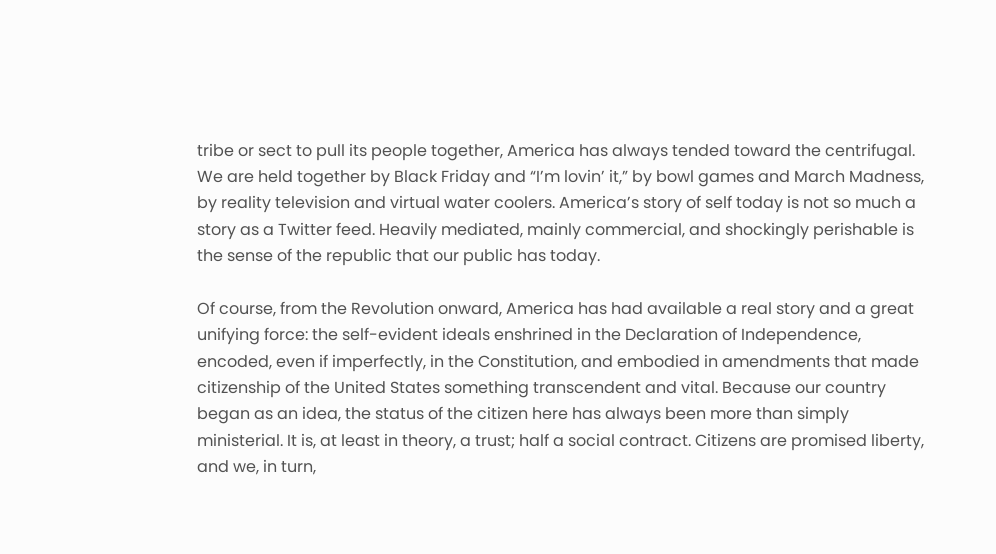tribe or sect to pull its people together, America has always tended toward the centrifugal. We are held together by Black Friday and “I’m lovin’ it,” by bowl games and March Madness, by reality television and virtual water coolers. America’s story of self today is not so much a story as a Twitter feed. Heavily mediated, mainly commercial, and shockingly perishable is the sense of the republic that our public has today.

Of course, from the Revolution onward, America has had available a real story and a great unifying force: the self-evident ideals enshrined in the Declaration of Independence, encoded, even if imperfectly, in the Constitution, and embodied in amendments that made citizenship of the United States something transcendent and vital. Because our country began as an idea, the status of the citizen here has always been more than simply ministerial. It is, at least in theory, a trust; half a social contract. Citizens are promised liberty, and we, in turn,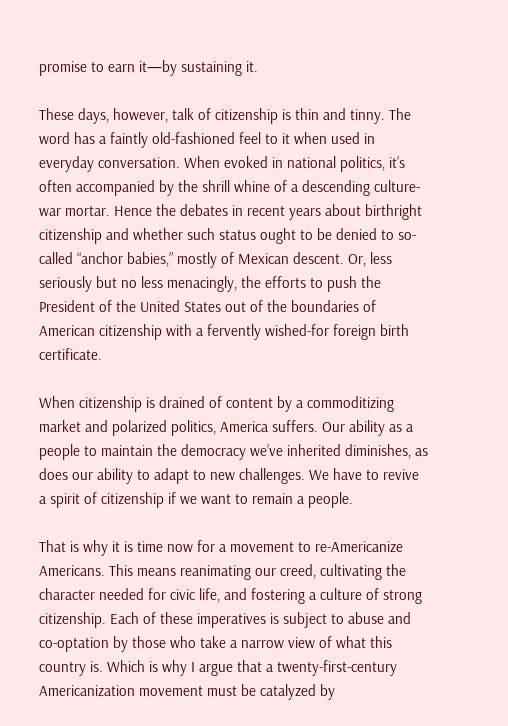promise to earn it—by sustaining it.

These days, however, talk of citizenship is thin and tinny. The word has a faintly old-fashioned feel to it when used in everyday conversation. When evoked in national politics, it’s often accompanied by the shrill whine of a descending culture-war mortar. Hence the debates in recent years about birthright citizenship and whether such status ought to be denied to so-called “anchor babies,” mostly of Mexican descent. Or, less seriously but no less menacingly, the efforts to push the President of the United States out of the boundaries of American citizenship with a fervently wished-for foreign birth certificate.

When citizenship is drained of content by a commoditizing market and polarized politics, America suffers. Our ability as a people to maintain the democracy we’ve inherited diminishes, as does our ability to adapt to new challenges. We have to revive a spirit of citizenship if we want to remain a people.

That is why it is time now for a movement to re-Americanize Americans. This means reanimating our creed, cultivating the character needed for civic life, and fostering a culture of strong citizenship. Each of these imperatives is subject to abuse and co-optation by those who take a narrow view of what this country is. Which is why I argue that a twenty-first-century Americanization movement must be catalyzed by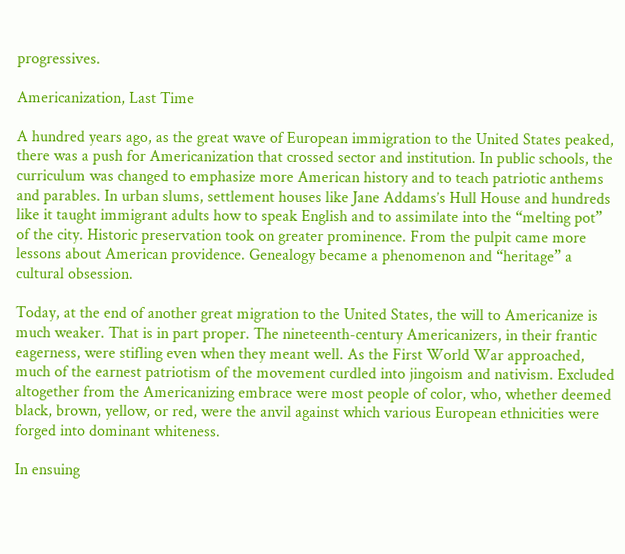progressives.

Americanization, Last Time

A hundred years ago, as the great wave of European immigration to the United States peaked, there was a push for Americanization that crossed sector and institution. In public schools, the curriculum was changed to emphasize more American history and to teach patriotic anthems and parables. In urban slums, settlement houses like Jane Addams’s Hull House and hundreds like it taught immigrant adults how to speak English and to assimilate into the “melting pot” of the city. Historic preservation took on greater prominence. From the pulpit came more lessons about American providence. Genealogy became a phenomenon and “heritage” a cultural obsession.

Today, at the end of another great migration to the United States, the will to Americanize is much weaker. That is in part proper. The nineteenth-century Americanizers, in their frantic eagerness, were stifling even when they meant well. As the First World War approached, much of the earnest patriotism of the movement curdled into jingoism and nativism. Excluded altogether from the Americanizing embrace were most people of color, who, whether deemed black, brown, yellow, or red, were the anvil against which various European ethnicities were forged into dominant whiteness.

In ensuing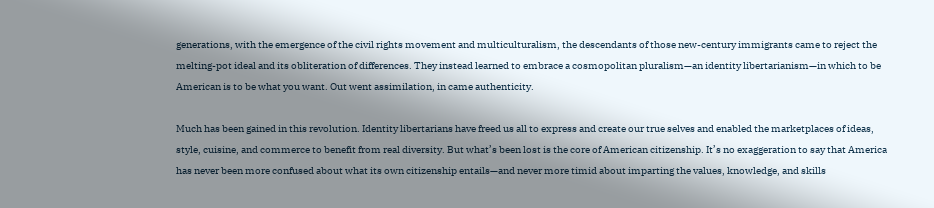generations, with the emergence of the civil rights movement and multiculturalism, the descendants of those new-century immigrants came to reject the melting-pot ideal and its obliteration of differences. They instead learned to embrace a cosmopolitan pluralism—an identity libertarianism—in which to be American is to be what you want. Out went assimilation, in came authenticity.

Much has been gained in this revolution. Identity libertarians have freed us all to express and create our true selves and enabled the marketplaces of ideas, style, cuisine, and commerce to benefit from real diversity. But what’s been lost is the core of American citizenship. It’s no exaggeration to say that America has never been more confused about what its own citizenship entails—and never more timid about imparting the values, knowledge, and skills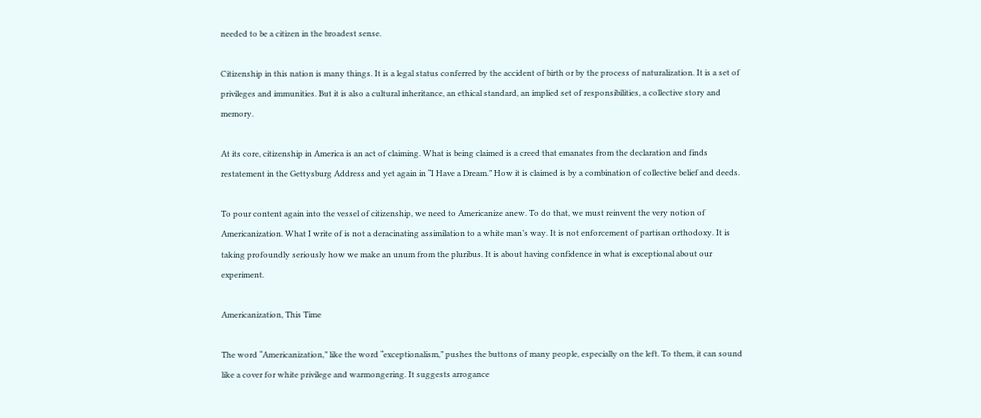needed to be a citizen in the broadest sense.

Citizenship in this nation is many things. It is a legal status conferred by the accident of birth or by the process of naturalization. It is a set of privileges and immunities. But it is also a cultural inheritance, an ethical standard, an implied set of responsibilities, a collective story and memory.

At its core, citizenship in America is an act of claiming. What is being claimed is a creed that emanates from the declaration and finds restatement in the Gettysburg Address and yet again in “I Have a Dream.” How it is claimed is by a combination of collective belief and deeds.

To pour content again into the vessel of citizenship, we need to Americanize anew. To do that, we must reinvent the very notion of Americanization. What I write of is not a deracinating assimilation to a white man’s way. It is not enforcement of partisan orthodoxy. It is taking profoundly seriously how we make an unum from the pluribus. It is about having confidence in what is exceptional about our experiment.

Americanization, This Time

The word “Americanization,” like the word “exceptionalism,” pushes the buttons of many people, especially on the left. To them, it can sound like a cover for white privilege and warmongering. It suggests arrogance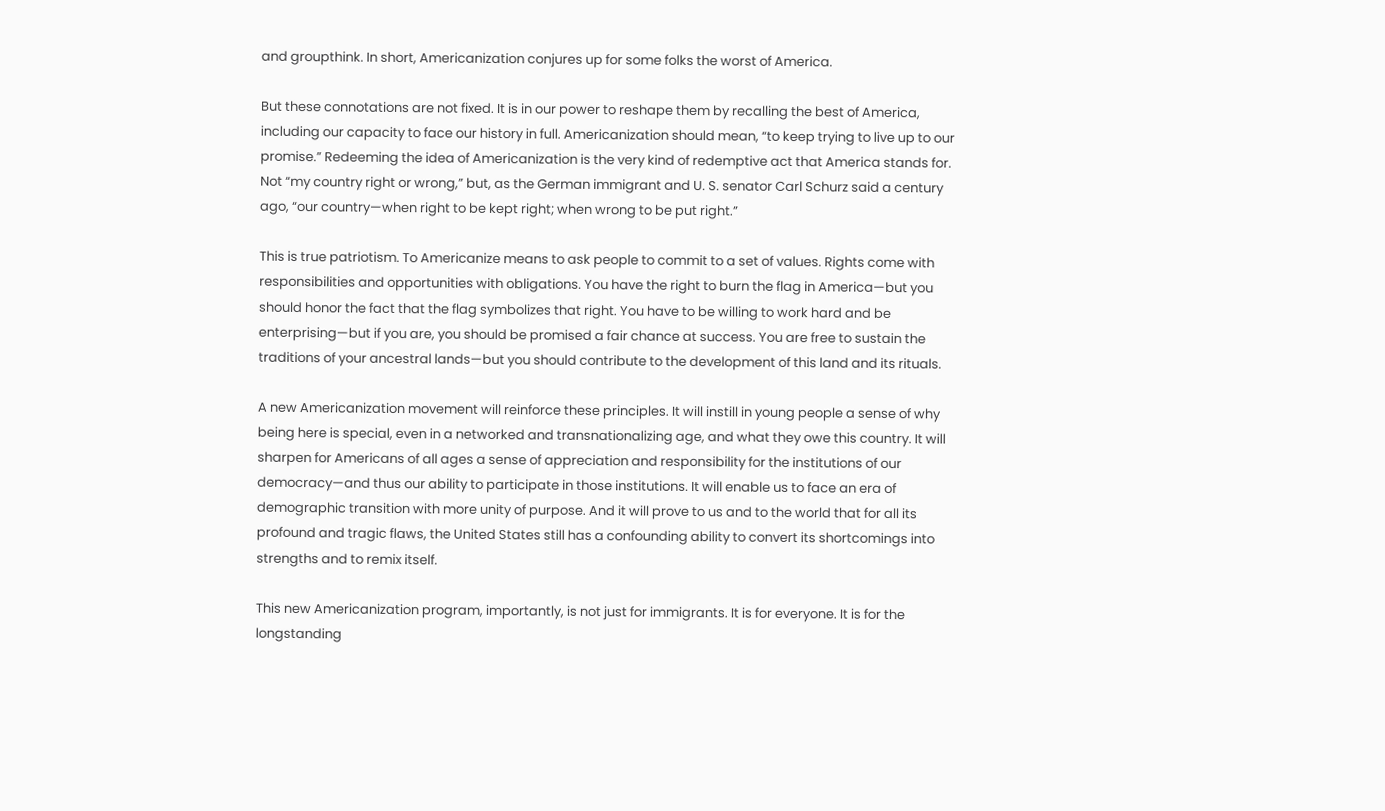and groupthink. In short, Americanization conjures up for some folks the worst of America.

But these connotations are not fixed. It is in our power to reshape them by recalling the best of America, including our capacity to face our history in full. Americanization should mean, “to keep trying to live up to our promise.” Redeeming the idea of Americanization is the very kind of redemptive act that America stands for. Not “my country right or wrong,” but, as the German immigrant and U. S. senator Carl Schurz said a century ago, “our country—when right to be kept right; when wrong to be put right.”

This is true patriotism. To Americanize means to ask people to commit to a set of values. Rights come with responsibilities and opportunities with obligations. You have the right to burn the flag in America—but you should honor the fact that the flag symbolizes that right. You have to be willing to work hard and be enterprising—but if you are, you should be promised a fair chance at success. You are free to sustain the traditions of your ancestral lands—but you should contribute to the development of this land and its rituals.

A new Americanization movement will reinforce these principles. It will instill in young people a sense of why being here is special, even in a networked and transnationalizing age, and what they owe this country. It will sharpen for Americans of all ages a sense of appreciation and responsibility for the institutions of our democracy—and thus our ability to participate in those institutions. It will enable us to face an era of demographic transition with more unity of purpose. And it will prove to us and to the world that for all its profound and tragic flaws, the United States still has a confounding ability to convert its shortcomings into strengths and to remix itself.

This new Americanization program, importantly, is not just for immigrants. It is for everyone. It is for the longstanding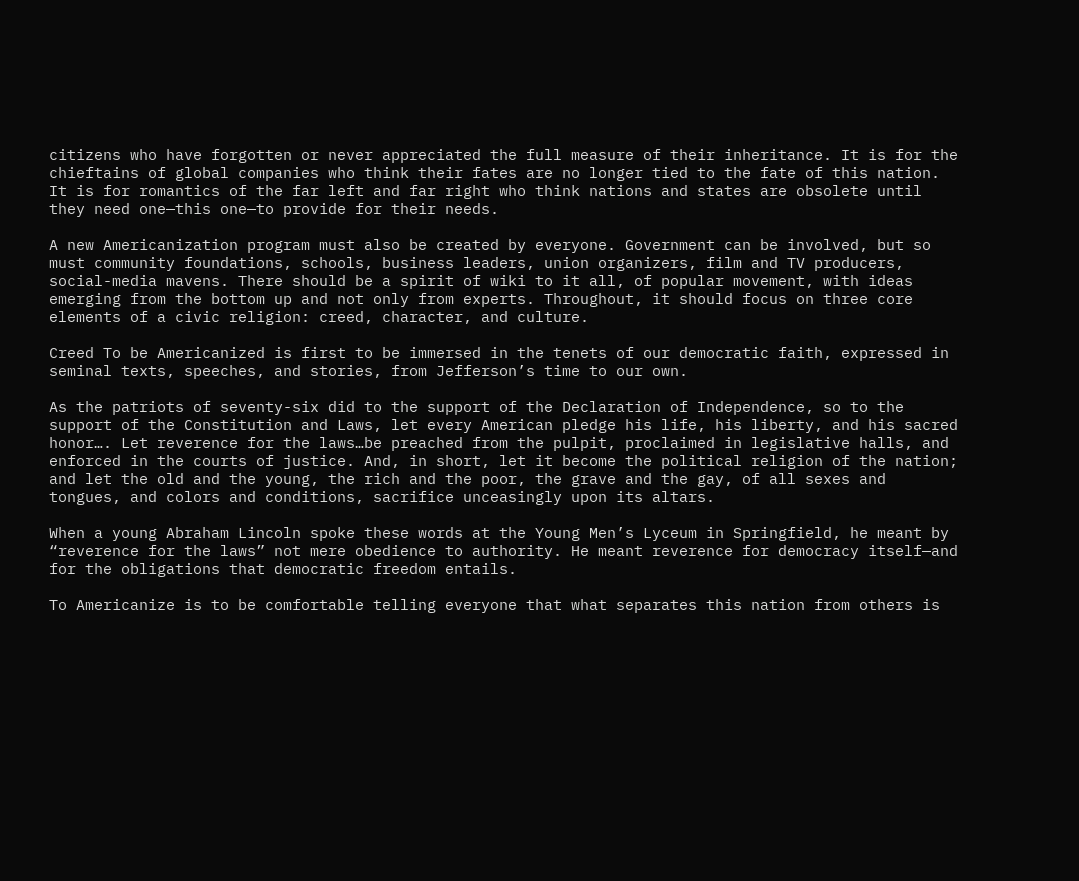citizens who have forgotten or never appreciated the full measure of their inheritance. It is for the chieftains of global companies who think their fates are no longer tied to the fate of this nation. It is for romantics of the far left and far right who think nations and states are obsolete until they need one—this one—to provide for their needs.

A new Americanization program must also be created by everyone. Government can be involved, but so must community foundations, schools, business leaders, union organizers, film and TV producers, social-media mavens. There should be a spirit of wiki to it all, of popular movement, with ideas emerging from the bottom up and not only from experts. Throughout, it should focus on three core elements of a civic religion: creed, character, and culture.

Creed To be Americanized is first to be immersed in the tenets of our democratic faith, expressed in seminal texts, speeches, and stories, from Jefferson’s time to our own.

As the patriots of seventy-six did to the support of the Declaration of Independence, so to the support of the Constitution and Laws, let every American pledge his life, his liberty, and his sacred honor…. Let reverence for the laws…be preached from the pulpit, proclaimed in legislative halls, and enforced in the courts of justice. And, in short, let it become the political religion of the nation; and let the old and the young, the rich and the poor, the grave and the gay, of all sexes and tongues, and colors and conditions, sacrifice unceasingly upon its altars.

When a young Abraham Lincoln spoke these words at the Young Men’s Lyceum in Springfield, he meant by “reverence for the laws” not mere obedience to authority. He meant reverence for democracy itself—and for the obligations that democratic freedom entails.

To Americanize is to be comfortable telling everyone that what separates this nation from others is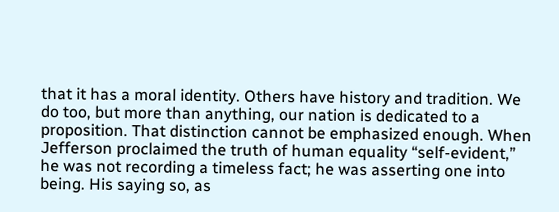that it has a moral identity. Others have history and tradition. We do too, but more than anything, our nation is dedicated to a proposition. That distinction cannot be emphasized enough. When Jefferson proclaimed the truth of human equality “self-evident,” he was not recording a timeless fact; he was asserting one into being. His saying so, as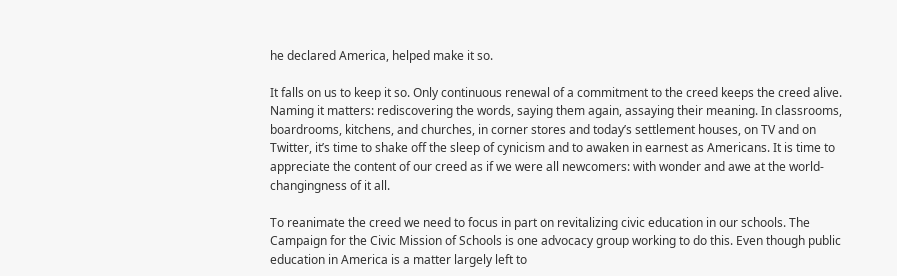he declared America, helped make it so.

It falls on us to keep it so. Only continuous renewal of a commitment to the creed keeps the creed alive. Naming it matters: rediscovering the words, saying them again, assaying their meaning. In classrooms, boardrooms, kitchens, and churches, in corner stores and today’s settlement houses, on TV and on Twitter, it’s time to shake off the sleep of cynicism and to awaken in earnest as Americans. It is time to appreciate the content of our creed as if we were all newcomers: with wonder and awe at the world-changingness of it all.

To reanimate the creed we need to focus in part on revitalizing civic education in our schools. The Campaign for the Civic Mission of Schools is one advocacy group working to do this. Even though public education in America is a matter largely left to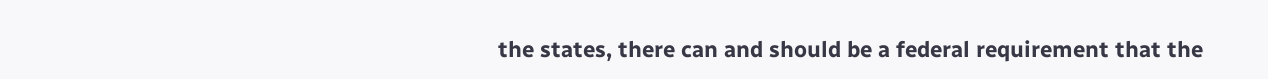the states, there can and should be a federal requirement that the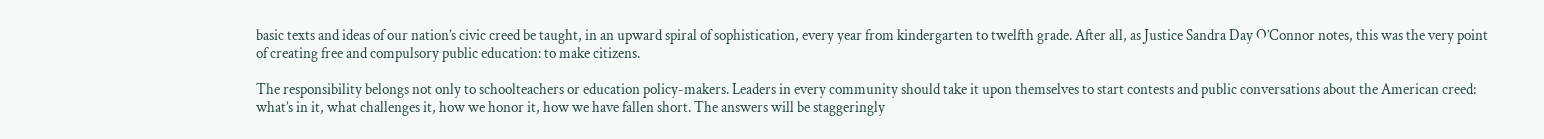basic texts and ideas of our nation’s civic creed be taught, in an upward spiral of sophistication, every year from kindergarten to twelfth grade. After all, as Justice Sandra Day O’Connor notes, this was the very point of creating free and compulsory public education: to make citizens.

The responsibility belongs not only to schoolteachers or education policy-makers. Leaders in every community should take it upon themselves to start contests and public conversations about the American creed: what’s in it, what challenges it, how we honor it, how we have fallen short. The answers will be staggeringly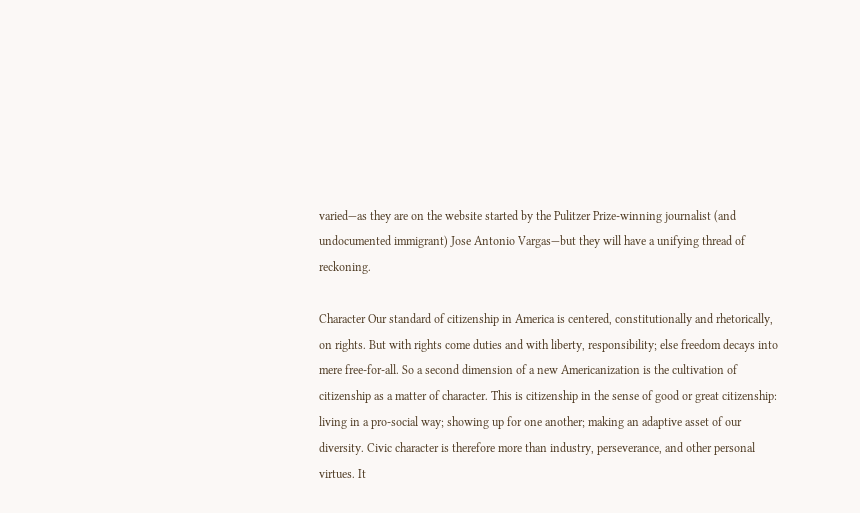varied—as they are on the website started by the Pulitzer Prize-winning journalist (and undocumented immigrant) Jose Antonio Vargas—but they will have a unifying thread of reckoning.

Character Our standard of citizenship in America is centered, constitutionally and rhetorically, on rights. But with rights come duties and with liberty, responsibility; else freedom decays into mere free-for-all. So a second dimension of a new Americanization is the cultivation of citizenship as a matter of character. This is citizenship in the sense of good or great citizenship: living in a pro-social way; showing up for one another; making an adaptive asset of our diversity. Civic character is therefore more than industry, perseverance, and other personal virtues. It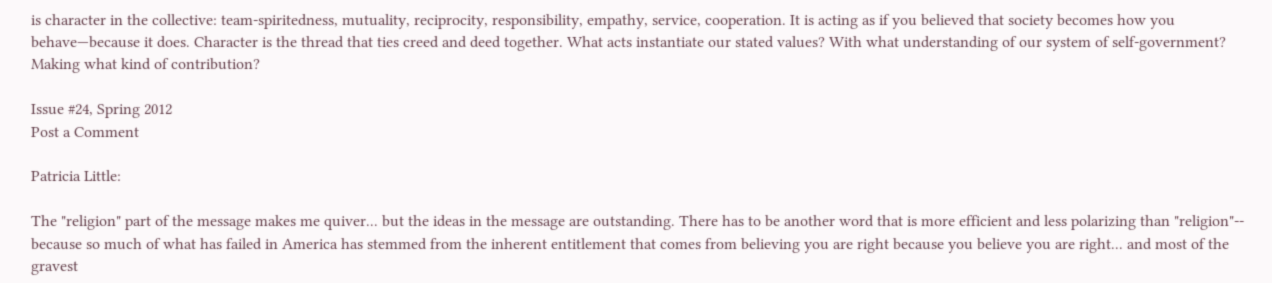is character in the collective: team-spiritedness, mutuality, reciprocity, responsibility, empathy, service, cooperation. It is acting as if you believed that society becomes how you behave—because it does. Character is the thread that ties creed and deed together. What acts instantiate our stated values? With what understanding of our system of self-government? Making what kind of contribution?

Issue #24, Spring 2012
Post a Comment

Patricia Little:

The "religion" part of the message makes me quiver... but the ideas in the message are outstanding. There has to be another word that is more efficient and less polarizing than "religion"-- because so much of what has failed in America has stemmed from the inherent entitlement that comes from believing you are right because you believe you are right... and most of the gravest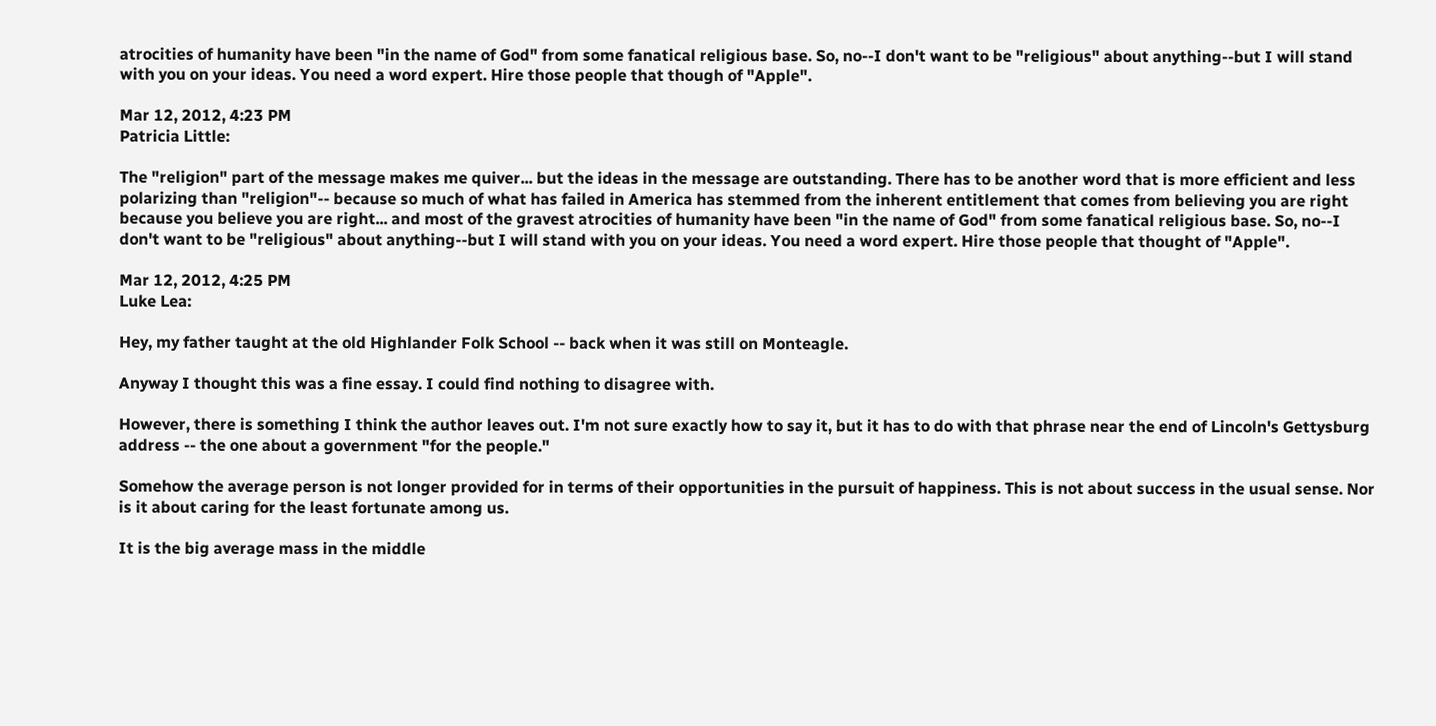atrocities of humanity have been "in the name of God" from some fanatical religious base. So, no--I don't want to be "religious" about anything--but I will stand with you on your ideas. You need a word expert. Hire those people that though of "Apple".

Mar 12, 2012, 4:23 PM
Patricia Little:

The "religion" part of the message makes me quiver... but the ideas in the message are outstanding. There has to be another word that is more efficient and less polarizing than "religion"-- because so much of what has failed in America has stemmed from the inherent entitlement that comes from believing you are right because you believe you are right... and most of the gravest atrocities of humanity have been "in the name of God" from some fanatical religious base. So, no--I don't want to be "religious" about anything--but I will stand with you on your ideas. You need a word expert. Hire those people that thought of "Apple".

Mar 12, 2012, 4:25 PM
Luke Lea:

Hey, my father taught at the old Highlander Folk School -- back when it was still on Monteagle.

Anyway I thought this was a fine essay. I could find nothing to disagree with.

However, there is something I think the author leaves out. I'm not sure exactly how to say it, but it has to do with that phrase near the end of Lincoln's Gettysburg address -- the one about a government "for the people."

Somehow the average person is not longer provided for in terms of their opportunities in the pursuit of happiness. This is not about success in the usual sense. Nor is it about caring for the least fortunate among us.

It is the big average mass in the middle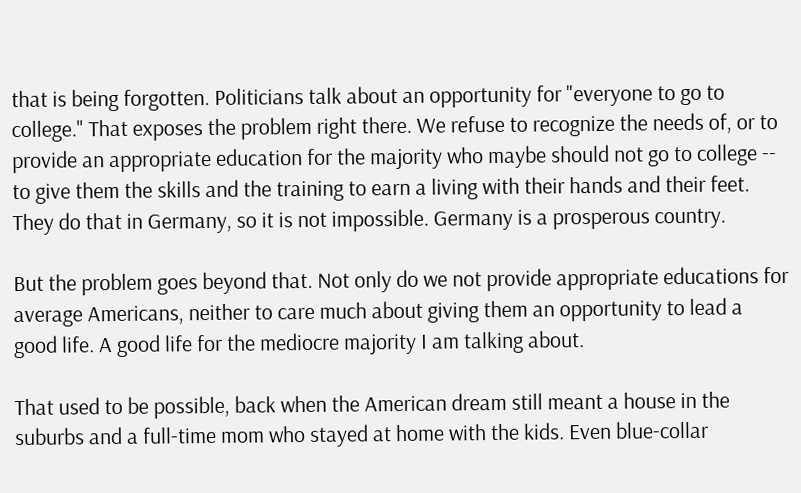that is being forgotten. Politicians talk about an opportunity for "everyone to go to college." That exposes the problem right there. We refuse to recognize the needs of, or to provide an appropriate education for the majority who maybe should not go to college -- to give them the skills and the training to earn a living with their hands and their feet. They do that in Germany, so it is not impossible. Germany is a prosperous country.

But the problem goes beyond that. Not only do we not provide appropriate educations for average Americans, neither to care much about giving them an opportunity to lead a good life. A good life for the mediocre majority I am talking about.

That used to be possible, back when the American dream still meant a house in the suburbs and a full-time mom who stayed at home with the kids. Even blue-collar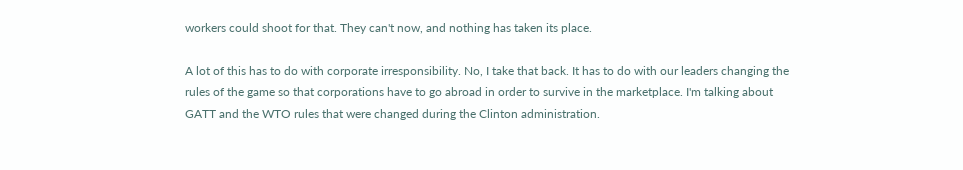workers could shoot for that. They can't now, and nothing has taken its place.

A lot of this has to do with corporate irresponsibility. No, I take that back. It has to do with our leaders changing the rules of the game so that corporations have to go abroad in order to survive in the marketplace. I'm talking about GATT and the WTO rules that were changed during the Clinton administration.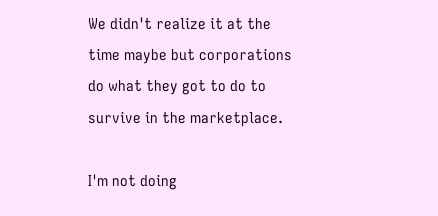We didn't realize it at the time maybe but corporations do what they got to do to survive in the marketplace.

I'm not doing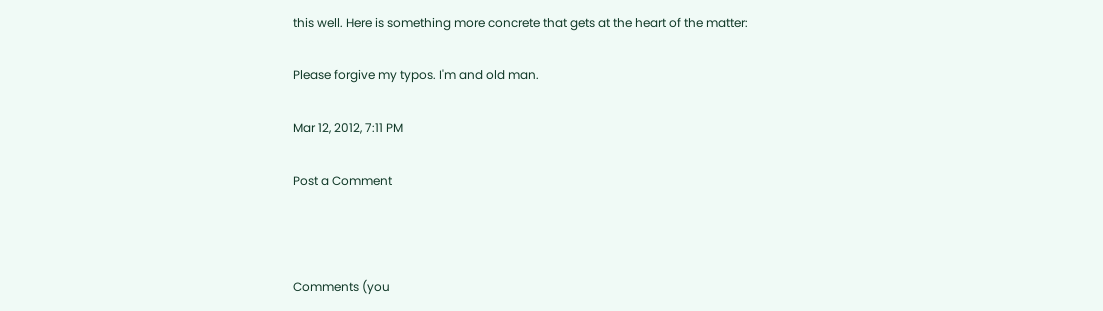this well. Here is something more concrete that gets at the heart of the matter:

Please forgive my typos. I'm and old man.

Mar 12, 2012, 7:11 PM

Post a Comment



Comments (you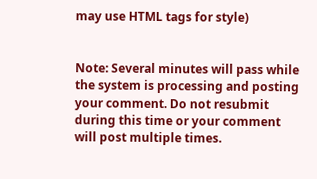may use HTML tags for style)


Note: Several minutes will pass while the system is processing and posting your comment. Do not resubmit during this time or your comment will post multiple times.